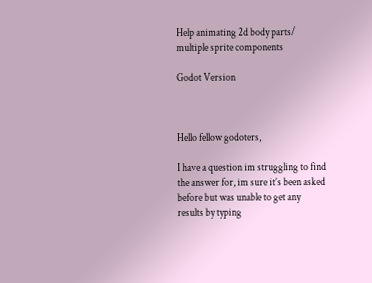Help animating 2d body parts/ multiple sprite components

Godot Version



Hello fellow godoters,

I have a question im struggling to find the answer for, im sure it’s been asked before but was unable to get any results by typing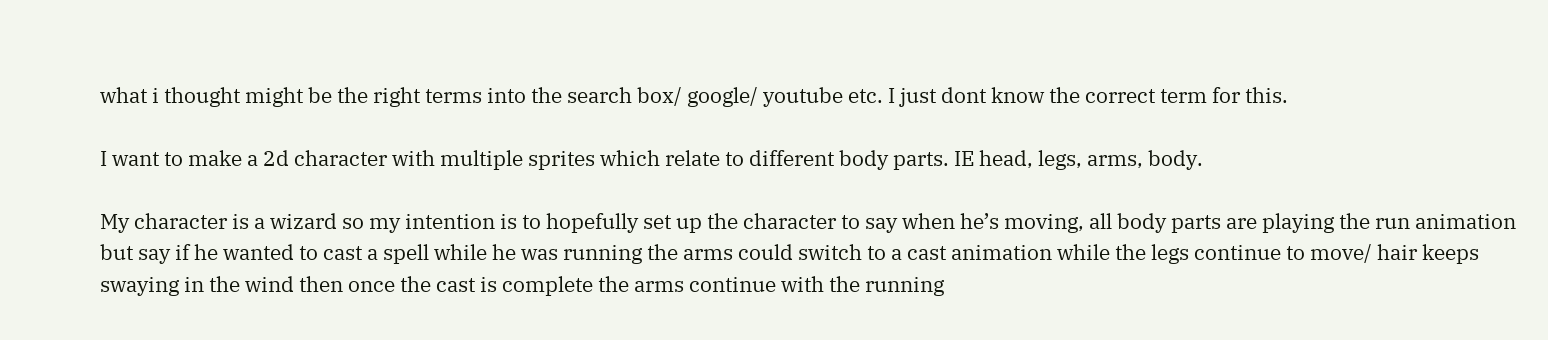what i thought might be the right terms into the search box/ google/ youtube etc. I just dont know the correct term for this.

I want to make a 2d character with multiple sprites which relate to different body parts. IE head, legs, arms, body.

My character is a wizard so my intention is to hopefully set up the character to say when he’s moving, all body parts are playing the run animation but say if he wanted to cast a spell while he was running the arms could switch to a cast animation while the legs continue to move/ hair keeps swaying in the wind then once the cast is complete the arms continue with the running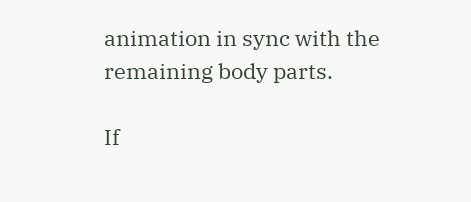animation in sync with the remaining body parts.

If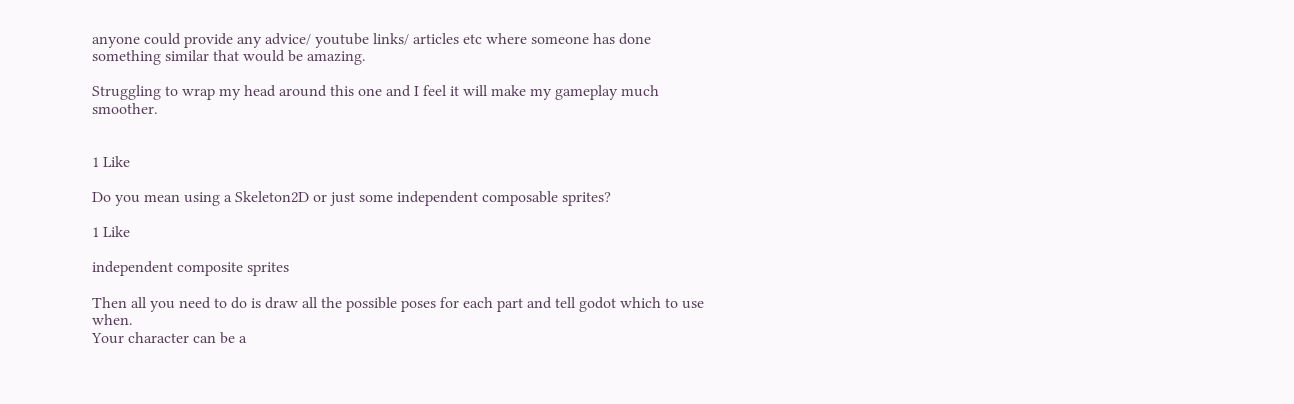anyone could provide any advice/ youtube links/ articles etc where someone has done something similar that would be amazing.

Struggling to wrap my head around this one and I feel it will make my gameplay much smoother.


1 Like

Do you mean using a Skeleton2D or just some independent composable sprites?

1 Like

independent composite sprites

Then all you need to do is draw all the possible poses for each part and tell godot which to use when.
Your character can be a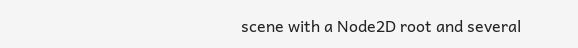scene with a Node2D root and several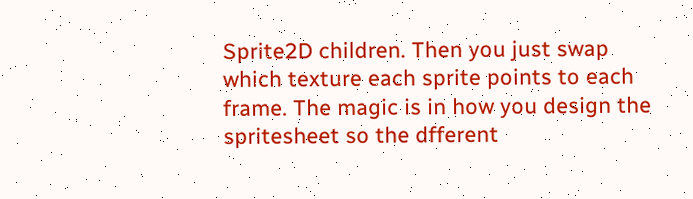Sprite2D children. Then you just swap which texture each sprite points to each frame. The magic is in how you design the spritesheet so the dfferent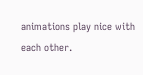animations play nice with each other.